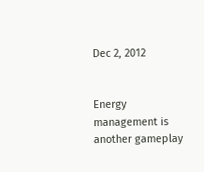Dec 2, 2012


Energy management is another gameplay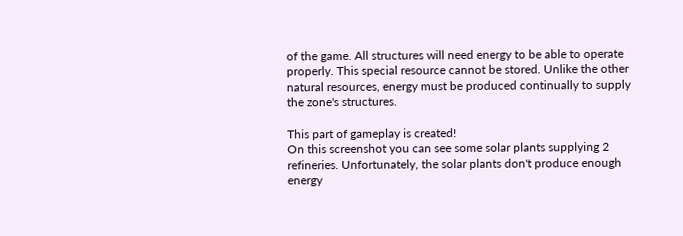of the game. All structures will need energy to be able to operate properly. This special resource cannot be stored. Unlike the other natural resources, energy must be produced continually to supply the zone's structures.

This part of gameplay is created!
On this screenshot you can see some solar plants supplying 2 refineries. Unfortunately, the solar plants don't produce enough energy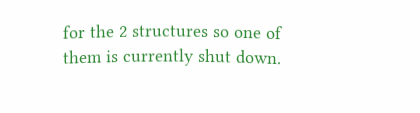for the 2 structures so one of them is currently shut down.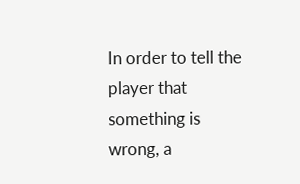In order to tell the player that something is wrong, a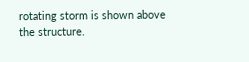rotating storm is shown above the structure.